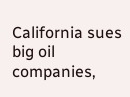California sues big oil companies,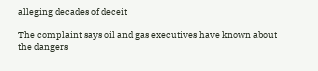alleging decades of deceit

The complaint says oil and gas executives have known about the dangers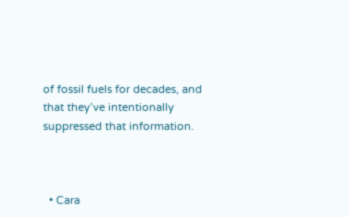of fossil fuels for decades, and that they’ve intentionally suppressed that information.



  • Cara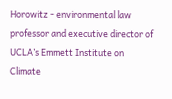Horowitz - environmental law professor and executive director of UCLA’s Emmett Institute on Climate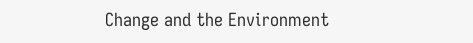Change and the Environment